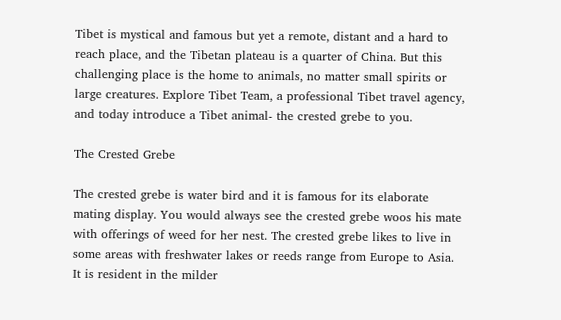Tibet is mystical and famous but yet a remote, distant and a hard to reach place, and the Tibetan plateau is a quarter of China. But this challenging place is the home to animals, no matter small spirits or large creatures. Explore Tibet Team, a professional Tibet travel agency, and today introduce a Tibet animal- the crested grebe to you.

The Crested Grebe

The crested grebe is water bird and it is famous for its elaborate mating display. You would always see the crested grebe woos his mate with offerings of weed for her nest. The crested grebe likes to live in some areas with freshwater lakes or reeds range from Europe to Asia. It is resident in the milder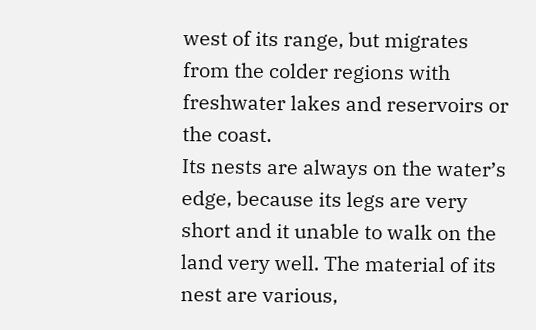west of its range, but migrates from the colder regions with freshwater lakes and reservoirs or the coast.
Its nests are always on the water’s edge, because its legs are very short and it unable to walk on the land very well. The material of its nest are various,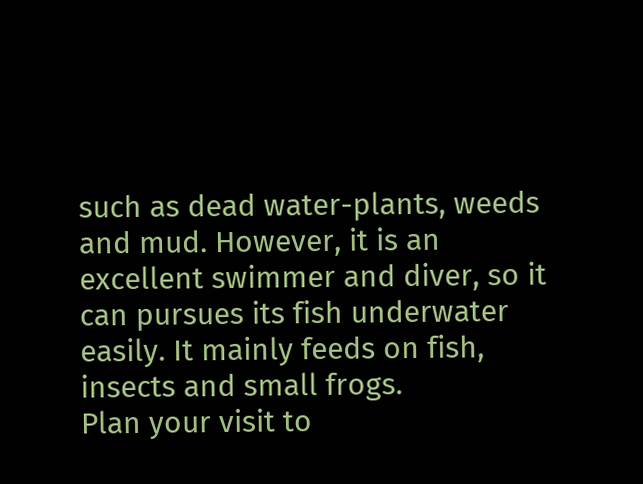such as dead water-plants, weeds and mud. However, it is an excellent swimmer and diver, so it can pursues its fish underwater easily. It mainly feeds on fish, insects and small frogs.
Plan your visit to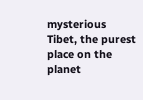mysterious Tibet, the purest place on the planet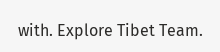with. Explore Tibet Team.